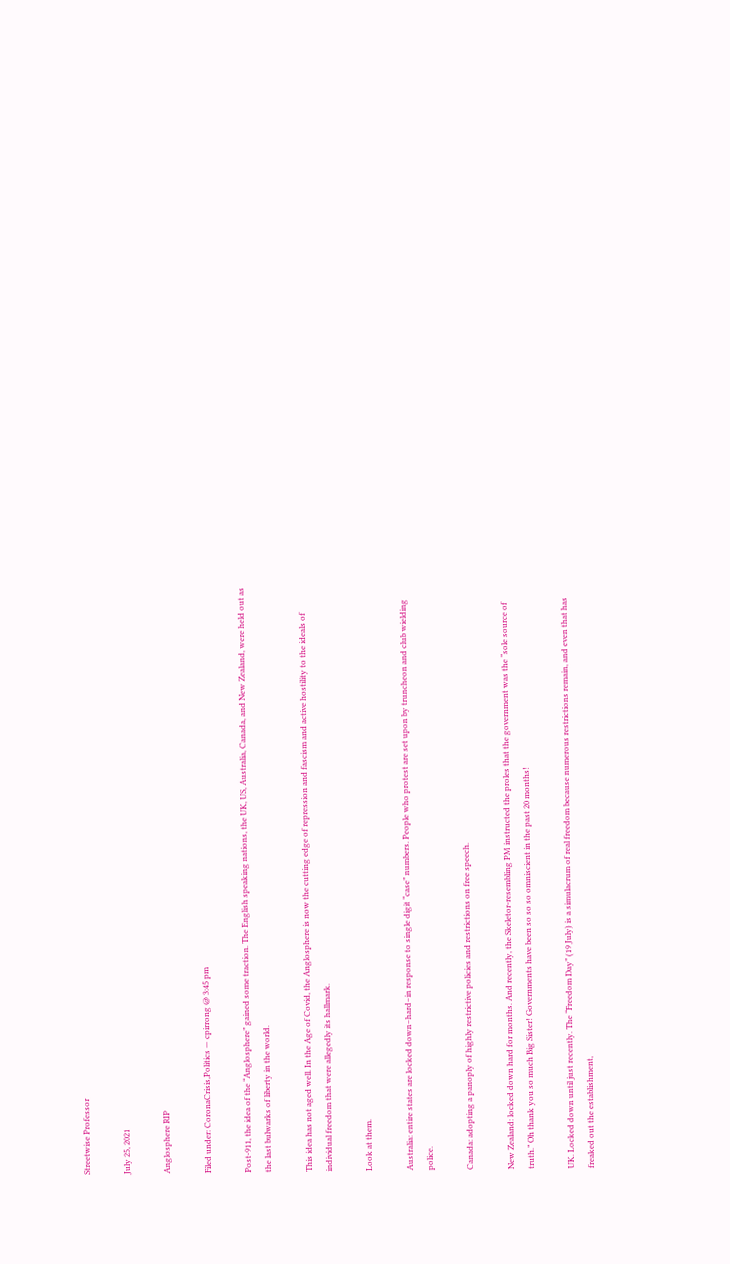Streetwise Professor

July 25, 2021

Anglosphere RIP

Filed under: CoronaCrisis,Politics — cpirrong @ 3:45 pm

Post-911, the idea of the “Anglosphere” gained some traction. The English speaking nations, the UK, US, Australia, Canada, and New Zealand, were held out as the last bulwarks of liberty in the world.

This idea has not aged well. In the Age of Covid, the Anglosphere is now the cutting edge of repression and fascism and active hostility to the ideals of individual freedom that were allegedly its hallmark.

Look at them.

Australia: entire states are locked down–hard–in response to single digit “case” numbers. People who protest are set upon by truncheon and club wielding police.

Canada: adopting a panoply of highly restrictive policies and restrictions on free speech.

New Zealand: locked down hard for months. And recently, the Skeletor-resembling PM instructed the proles that the government was the “sole source of truth.” Oh thank you so much Big Sister! Governments have been so so so omniscient in the past 20 months!

UK. Locked down until just recently. The “Freedom Day” (19 July) is a simulacrum of real freedom because numerous restrictions remain, and even that has freaked out the establishment,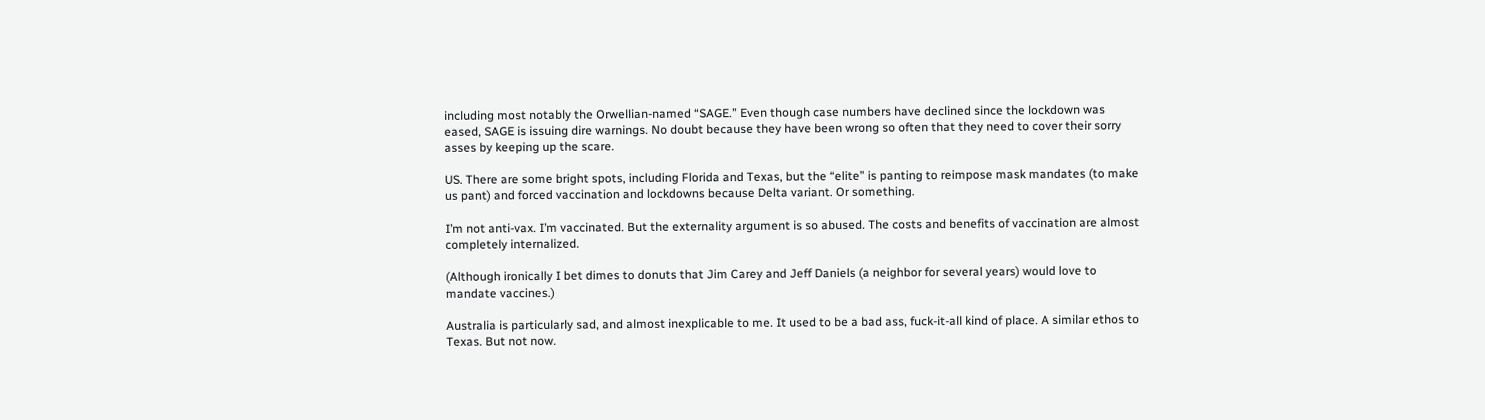including most notably the Orwellian-named “SAGE.” Even though case numbers have declined since the lockdown was eased, SAGE is issuing dire warnings. No doubt because they have been wrong so often that they need to cover their sorry asses by keeping up the scare.

US. There are some bright spots, including Florida and Texas, but the “elite” is panting to reimpose mask mandates (to make us pant) and forced vaccination and lockdowns because Delta variant. Or something.

I’m not anti-vax. I’m vaccinated. But the externality argument is so abused. The costs and benefits of vaccination are almost completely internalized.

(Although ironically I bet dimes to donuts that Jim Carey and Jeff Daniels (a neighbor for several years) would love to mandate vaccines.)

Australia is particularly sad, and almost inexplicable to me. It used to be a bad ass, fuck-it-all kind of place. A similar ethos to Texas. But not now.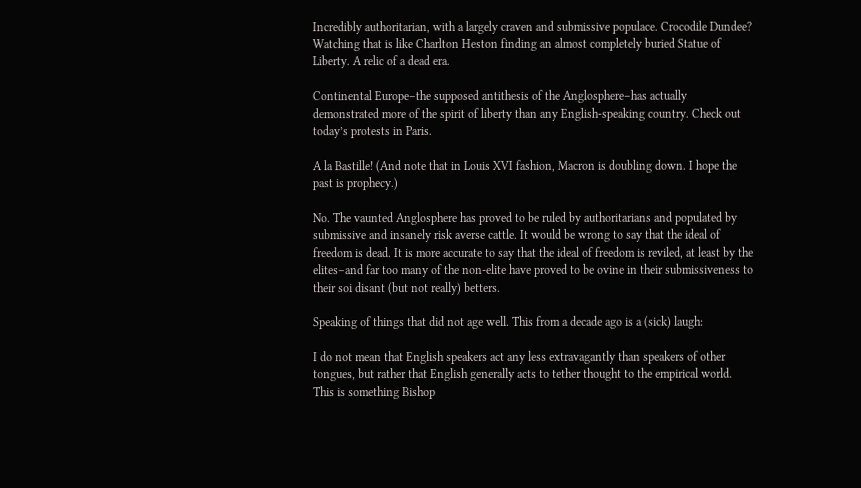Incredibly authoritarian, with a largely craven and submissive populace. Crocodile Dundee? Watching that is like Charlton Heston finding an almost completely buried Statue of Liberty. A relic of a dead era.

Continental Europe–the supposed antithesis of the Anglosphere–has actually demonstrated more of the spirit of liberty than any English-speaking country. Check out today’s protests in Paris.

A la Bastille! (And note that in Louis XVI fashion, Macron is doubling down. I hope the past is prophecy.)

No. The vaunted Anglosphere has proved to be ruled by authoritarians and populated by submissive and insanely risk averse cattle. It would be wrong to say that the ideal of freedom is dead. It is more accurate to say that the ideal of freedom is reviled, at least by the elites–and far too many of the non-elite have proved to be ovine in their submissiveness to their soi disant (but not really) betters.

Speaking of things that did not age well. This from a decade ago is a (sick) laugh:

I do not mean that English speakers act any less extravagantly than speakers of other tongues, but rather that English generally acts to tether thought to the empirical world. This is something Bishop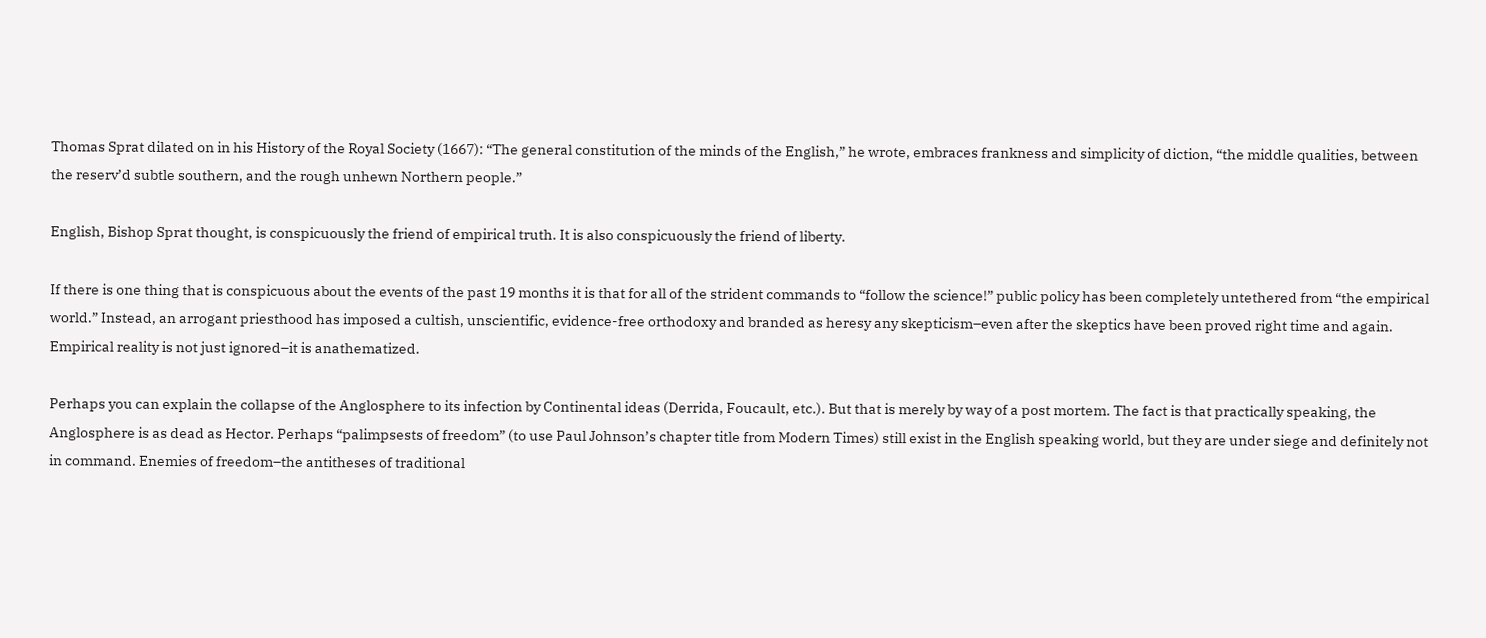Thomas Sprat dilated on in his History of the Royal Society (1667): “The general constitution of the minds of the English,” he wrote, embraces frankness and simplicity of diction, “the middle qualities, between the reserv’d subtle southern, and the rough unhewn Northern people.”

English, Bishop Sprat thought, is conspicuously the friend of empirical truth. It is also conspicuously the friend of liberty.

If there is one thing that is conspicuous about the events of the past 19 months it is that for all of the strident commands to “follow the science!” public policy has been completely untethered from “the empirical world.” Instead, an arrogant priesthood has imposed a cultish, unscientific, evidence-free orthodoxy and branded as heresy any skepticism–even after the skeptics have been proved right time and again. Empirical reality is not just ignored–it is anathematized.

Perhaps you can explain the collapse of the Anglosphere to its infection by Continental ideas (Derrida, Foucault, etc.). But that is merely by way of a post mortem. The fact is that practically speaking, the Anglosphere is as dead as Hector. Perhaps “palimpsests of freedom” (to use Paul Johnson’s chapter title from Modern Times) still exist in the English speaking world, but they are under siege and definitely not in command. Enemies of freedom–the antitheses of traditional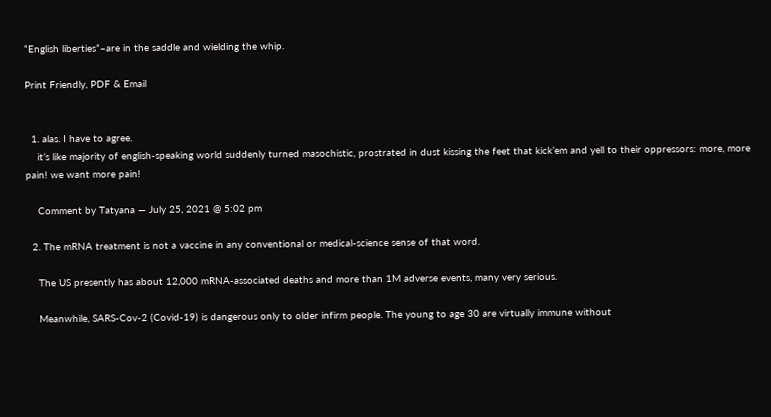“English liberties”–are in the saddle and wielding the whip.

Print Friendly, PDF & Email


  1. alas. I have to agree.
    it’s like majority of english-speaking world suddenly turned masochistic, prostrated in dust kissing the feet that kick’em and yell to their oppressors: more, more pain! we want more pain!

    Comment by Tatyana — July 25, 2021 @ 5:02 pm

  2. The mRNA treatment is not a vaccine in any conventional or medical-science sense of that word.

    The US presently has about 12,000 mRNA-associated deaths and more than 1M adverse events, many very serious.

    Meanwhile, SARS-Cov-2 (Covid-19) is dangerous only to older infirm people. The young to age 30 are virtually immune without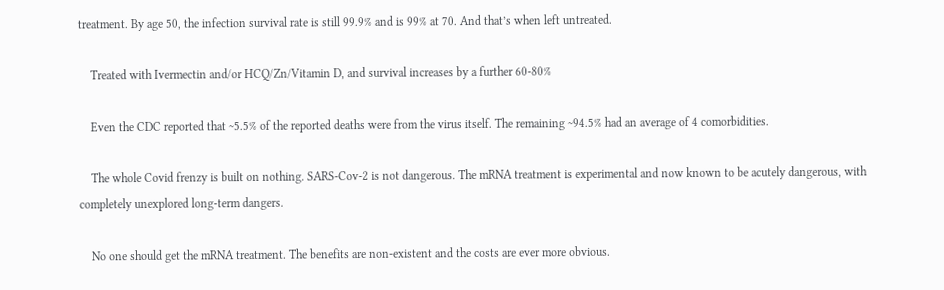treatment. By age 50, the infection survival rate is still 99.9% and is 99% at 70. And that’s when left untreated.

    Treated with Ivermectin and/or HCQ/Zn/Vitamin D, and survival increases by a further 60-80%

    Even the CDC reported that ~5.5% of the reported deaths were from the virus itself. The remaining ~94.5% had an average of 4 comorbidities.

    The whole Covid frenzy is built on nothing. SARS-Cov-2 is not dangerous. The mRNA treatment is experimental and now known to be acutely dangerous, with completely unexplored long-term dangers.

    No one should get the mRNA treatment. The benefits are non-existent and the costs are ever more obvious.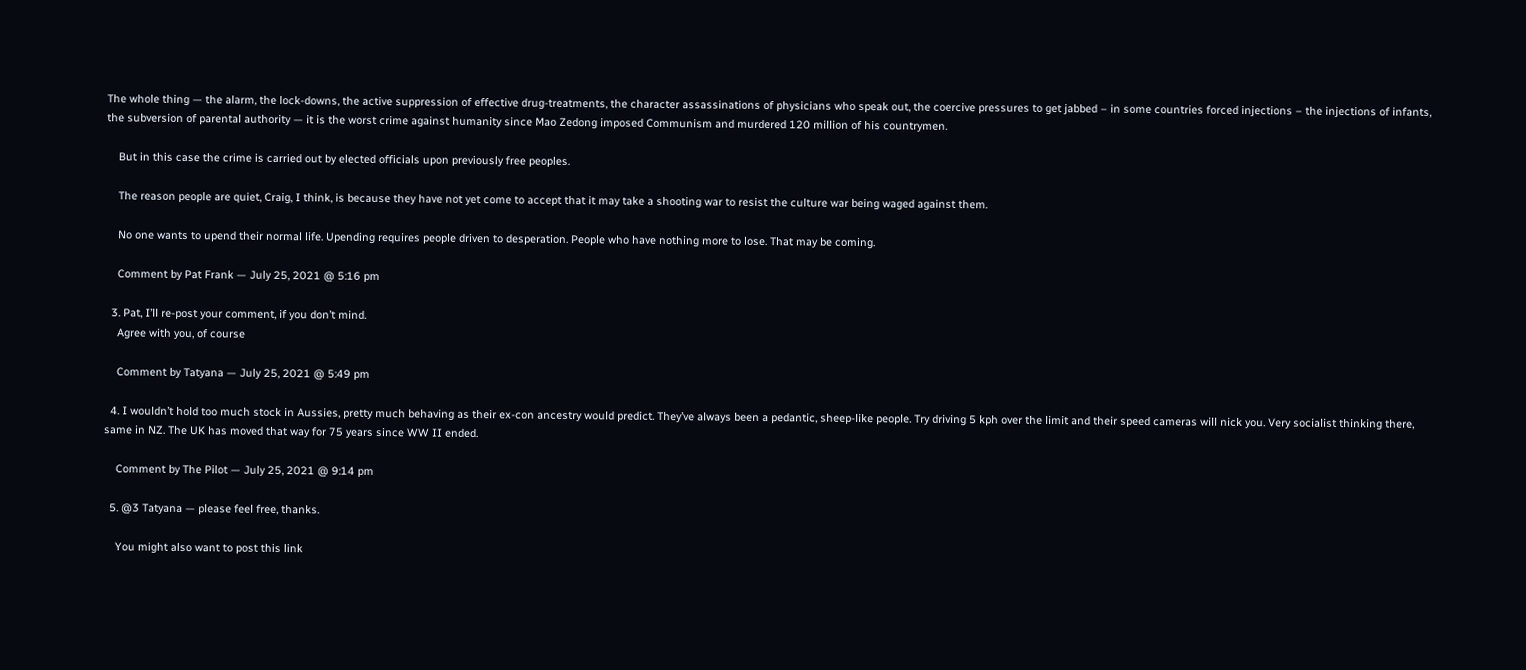The whole thing — the alarm, the lock-downs, the active suppression of effective drug-treatments, the character assassinations of physicians who speak out, the coercive pressures to get jabbed – in some countries forced injections – the injections of infants, the subversion of parental authority — it is the worst crime against humanity since Mao Zedong imposed Communism and murdered 120 million of his countrymen.

    But in this case the crime is carried out by elected officials upon previously free peoples.

    The reason people are quiet, Craig, I think, is because they have not yet come to accept that it may take a shooting war to resist the culture war being waged against them.

    No one wants to upend their normal life. Upending requires people driven to desperation. People who have nothing more to lose. That may be coming.

    Comment by Pat Frank — July 25, 2021 @ 5:16 pm

  3. Pat, I’ll re-post your comment, if you don’t mind.
    Agree with you, of course

    Comment by Tatyana — July 25, 2021 @ 5:49 pm

  4. I wouldn’t hold too much stock in Aussies, pretty much behaving as their ex-con ancestry would predict. They’ve always been a pedantic, sheep-like people. Try driving 5 kph over the limit and their speed cameras will nick you. Very socialist thinking there, same in NZ. The UK has moved that way for 75 years since WW II ended.

    Comment by The Pilot — July 25, 2021 @ 9:14 pm

  5. @3 Tatyana — please feel free, thanks.

    You might also want to post this link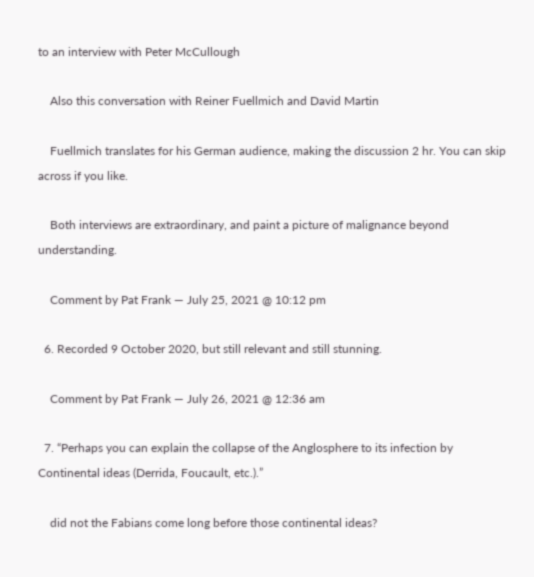to an interview with Peter McCullough

    Also this conversation with Reiner Fuellmich and David Martin

    Fuellmich translates for his German audience, making the discussion 2 hr. You can skip across if you like.

    Both interviews are extraordinary, and paint a picture of malignance beyond understanding.

    Comment by Pat Frank — July 25, 2021 @ 10:12 pm

  6. Recorded 9 October 2020, but still relevant and still stunning.

    Comment by Pat Frank — July 26, 2021 @ 12:36 am

  7. “Perhaps you can explain the collapse of the Anglosphere to its infection by Continental ideas (Derrida, Foucault, etc.).”

    did not the Fabians come long before those continental ideas?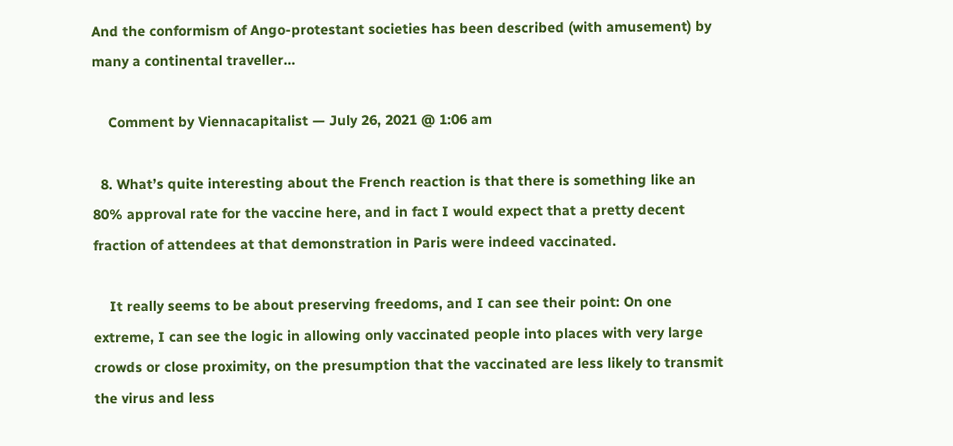And the conformism of Ango-protestant societies has been described (with amusement) by many a continental traveller…

    Comment by Viennacapitalist — July 26, 2021 @ 1:06 am

  8. What’s quite interesting about the French reaction is that there is something like an 80% approval rate for the vaccine here, and in fact I would expect that a pretty decent fraction of attendees at that demonstration in Paris were indeed vaccinated.

    It really seems to be about preserving freedoms, and I can see their point: On one extreme, I can see the logic in allowing only vaccinated people into places with very large crowds or close proximity, on the presumption that the vaccinated are less likely to transmit the virus and less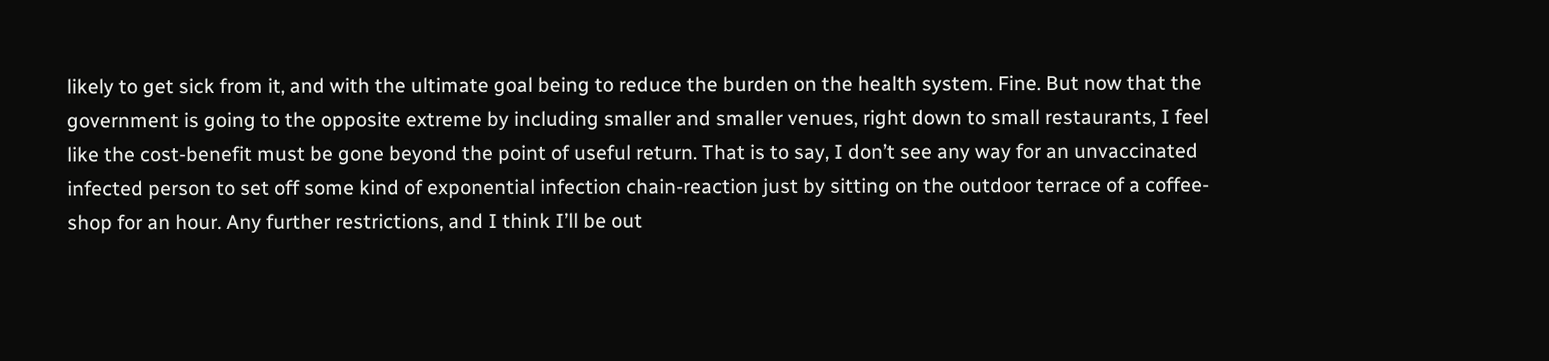likely to get sick from it, and with the ultimate goal being to reduce the burden on the health system. Fine. But now that the government is going to the opposite extreme by including smaller and smaller venues, right down to small restaurants, I feel like the cost-benefit must be gone beyond the point of useful return. That is to say, I don’t see any way for an unvaccinated infected person to set off some kind of exponential infection chain-reaction just by sitting on the outdoor terrace of a coffee-shop for an hour. Any further restrictions, and I think I’ll be out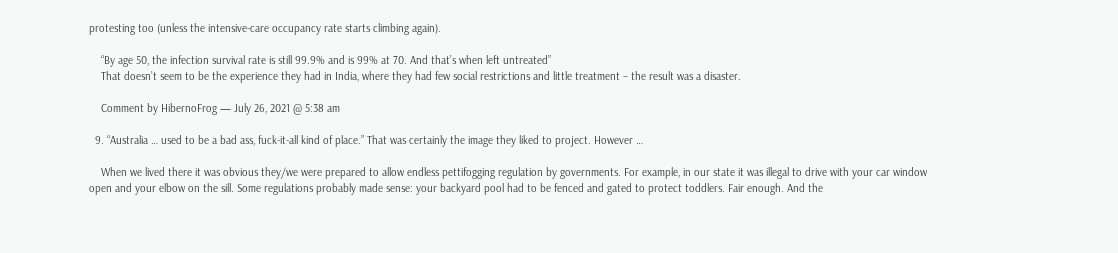protesting too (unless the intensive-care occupancy rate starts climbing again).

    “By age 50, the infection survival rate is still 99.9% and is 99% at 70. And that’s when left untreated”
    That doesn’t seem to be the experience they had in India, where they had few social restrictions and little treatment – the result was a disaster.

    Comment by HibernoFrog — July 26, 2021 @ 5:38 am

  9. “Australia … used to be a bad ass, fuck-it-all kind of place.” That was certainly the image they liked to project. However …

    When we lived there it was obvious they/we were prepared to allow endless pettifogging regulation by governments. For example, in our state it was illegal to drive with your car window open and your elbow on the sill. Some regulations probably made sense: your backyard pool had to be fenced and gated to protect toddlers. Fair enough. And the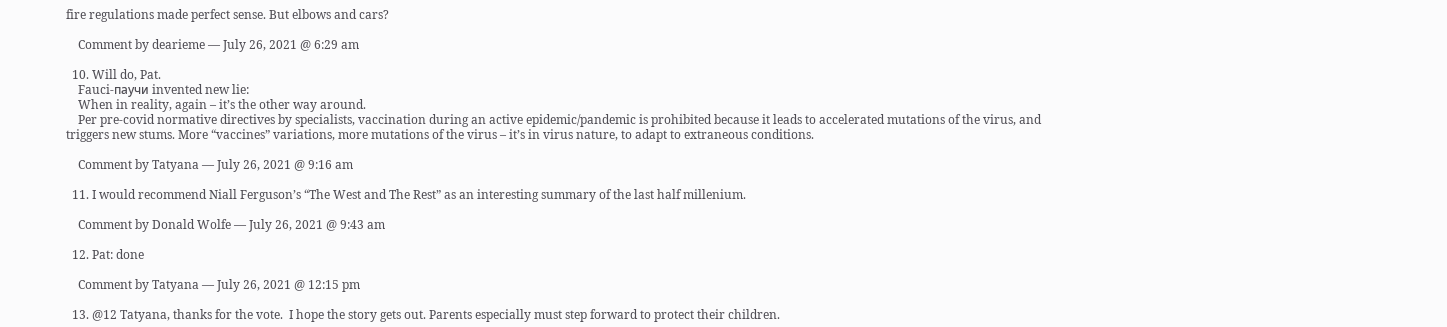fire regulations made perfect sense. But elbows and cars?

    Comment by dearieme — July 26, 2021 @ 6:29 am

  10. Will do, Pat.
    Fauci-паучи invented new lie:
    When in reality, again – it’s the other way around.
    Per pre-covid normative directives by specialists, vaccination during an active epidemic/pandemic is prohibited because it leads to accelerated mutations of the virus, and triggers new stums. More “vaccines” variations, more mutations of the virus – it’s in virus nature, to adapt to extraneous conditions.

    Comment by Tatyana — July 26, 2021 @ 9:16 am

  11. I would recommend Niall Ferguson’s “The West and The Rest” as an interesting summary of the last half millenium.

    Comment by Donald Wolfe — July 26, 2021 @ 9:43 am

  12. Pat: done

    Comment by Tatyana — July 26, 2021 @ 12:15 pm

  13. @12 Tatyana, thanks for the vote.  I hope the story gets out. Parents especially must step forward to protect their children.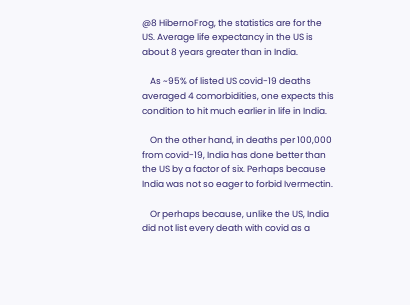@8 HibernoFrog, the statistics are for the US. Average life expectancy in the US is about 8 years greater than in India.

    As ~95% of listed US covid-19 deaths averaged 4 comorbidities, one expects this condition to hit much earlier in life in India.

    On the other hand, in deaths per 100,000 from covid-19, India has done better than the US by a factor of six. Perhaps because India was not so eager to forbid Ivermectin.

    Or perhaps because, unlike the US, India did not list every death with covid as a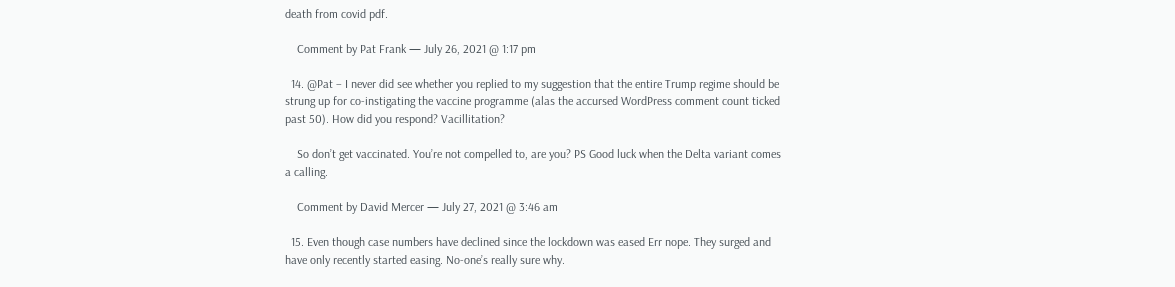death from covid pdf.

    Comment by Pat Frank — July 26, 2021 @ 1:17 pm

  14. @Pat – I never did see whether you replied to my suggestion that the entire Trump regime should be strung up for co-instigating the vaccine programme (alas the accursed WordPress comment count ticked past 50). How did you respond? Vacillitation?

    So don’t get vaccinated. You’re not compelled to, are you? PS Good luck when the Delta variant comes a calling.

    Comment by David Mercer — July 27, 2021 @ 3:46 am

  15. Even though case numbers have declined since the lockdown was eased Err nope. They surged and have only recently started easing. No-one’s really sure why.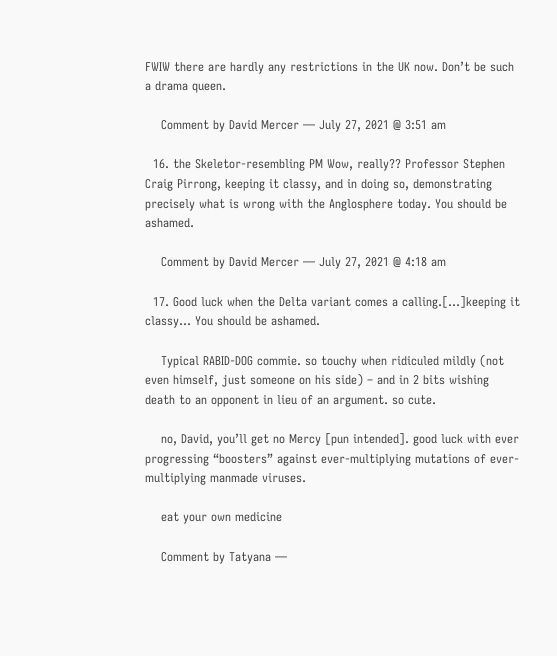FWIW there are hardly any restrictions in the UK now. Don’t be such a drama queen.

    Comment by David Mercer — July 27, 2021 @ 3:51 am

  16. the Skeletor-resembling PM Wow, really?? Professor Stephen Craig Pirrong, keeping it classy, and in doing so, demonstrating precisely what is wrong with the Anglosphere today. You should be ashamed.

    Comment by David Mercer — July 27, 2021 @ 4:18 am

  17. Good luck when the Delta variant comes a calling.[…]keeping it classy… You should be ashamed.

    Typical RABID-DOG commie. so touchy when ridiculed mildly (not even himself, just someone on his side) – and in 2 bits wishing death to an opponent in lieu of an argument. so cute.

    no, David, you’ll get no Mercy [pun intended]. good luck with ever progressing “boosters” against ever-multiplying mutations of ever-multiplying manmade viruses.

    eat your own medicine

    Comment by Tatyana —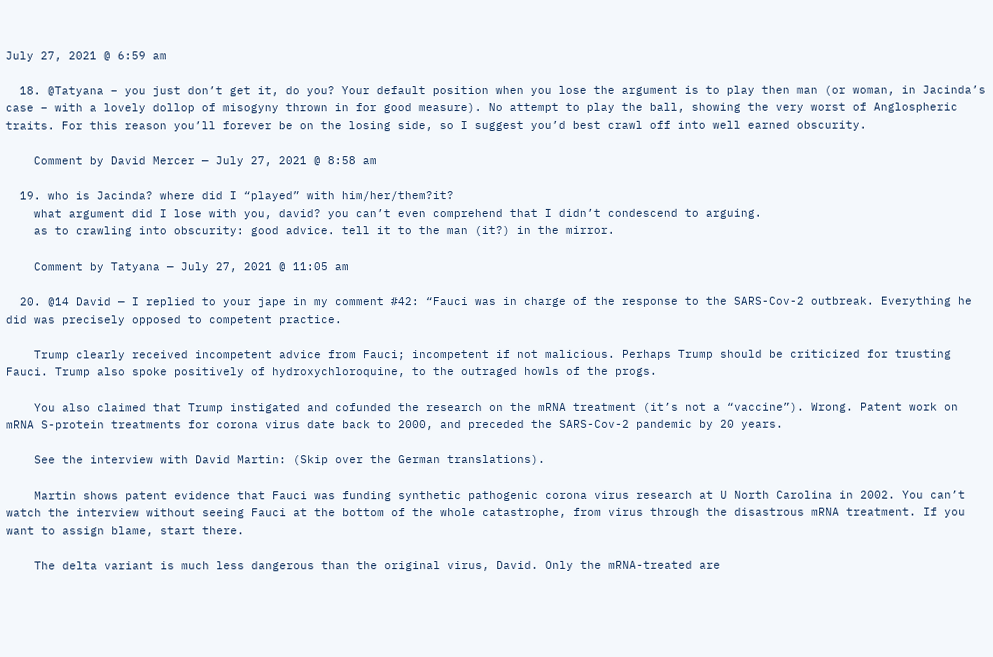July 27, 2021 @ 6:59 am

  18. @Tatyana – you just don’t get it, do you? Your default position when you lose the argument is to play then man (or woman, in Jacinda’s case – with a lovely dollop of misogyny thrown in for good measure). No attempt to play the ball, showing the very worst of Anglospheric traits. For this reason you’ll forever be on the losing side, so I suggest you’d best crawl off into well earned obscurity.

    Comment by David Mercer — July 27, 2021 @ 8:58 am

  19. who is Jacinda? where did I “played” with him/her/them?it?
    what argument did I lose with you, david? you can’t even comprehend that I didn’t condescend to arguing.
    as to crawling into obscurity: good advice. tell it to the man (it?) in the mirror.

    Comment by Tatyana — July 27, 2021 @ 11:05 am

  20. @14 David — I replied to your jape in my comment #42: “Fauci was in charge of the response to the SARS-Cov-2 outbreak. Everything he did was precisely opposed to competent practice.

    Trump clearly received incompetent advice from Fauci; incompetent if not malicious. Perhaps Trump should be criticized for trusting Fauci. Trump also spoke positively of hydroxychloroquine, to the outraged howls of the progs.

    You also claimed that Trump instigated and cofunded the research on the mRNA treatment (it’s not a “vaccine”). Wrong. Patent work on mRNA S-protein treatments for corona virus date back to 2000, and preceded the SARS-Cov-2 pandemic by 20 years.

    See the interview with David Martin: (Skip over the German translations).

    Martin shows patent evidence that Fauci was funding synthetic pathogenic corona virus research at U North Carolina in 2002. You can’t watch the interview without seeing Fauci at the bottom of the whole catastrophe, from virus through the disastrous mRNA treatment. If you want to assign blame, start there.

    The delta variant is much less dangerous than the original virus, David. Only the mRNA-treated are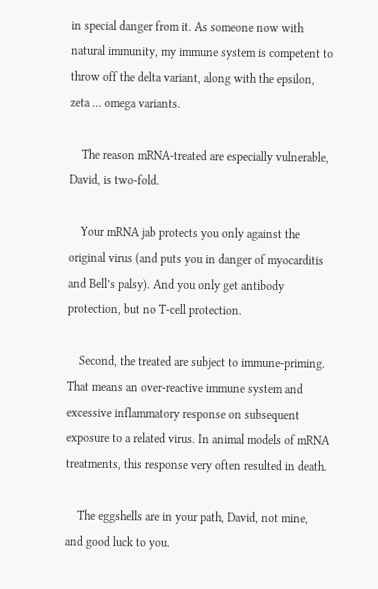in special danger from it. As someone now with natural immunity, my immune system is competent to throw off the delta variant, along with the epsilon, zeta … omega variants.

    The reason mRNA-treated are especially vulnerable, David, is two-fold.

    Your mRNA jab protects you only against the original virus (and puts you in danger of myocarditis and Bell’s palsy). And you only get antibody protection, but no T-cell protection.

    Second, the treated are subject to immune-priming. That means an over-reactive immune system and excessive inflammatory response on subsequent exposure to a related virus. In animal models of mRNA treatments, this response very often resulted in death.

    The eggshells are in your path, David, not mine, and good luck to you.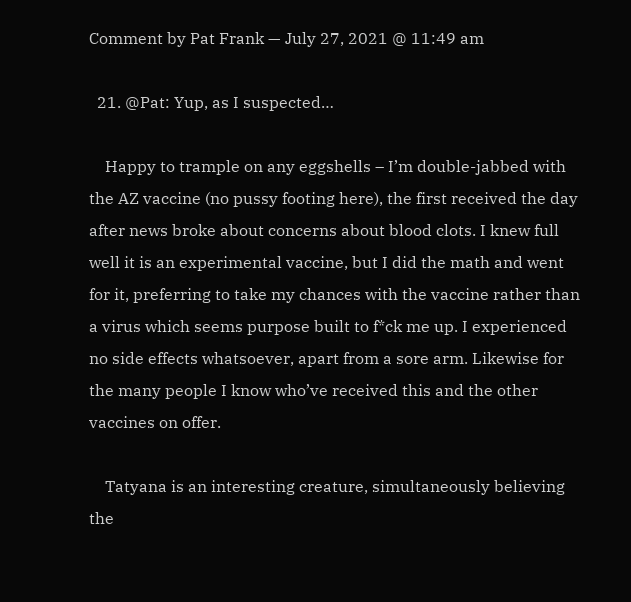Comment by Pat Frank — July 27, 2021 @ 11:49 am

  21. @Pat: Yup, as I suspected…

    Happy to trample on any eggshells – I’m double-jabbed with the AZ vaccine (no pussy footing here), the first received the day after news broke about concerns about blood clots. I knew full well it is an experimental vaccine, but I did the math and went for it, preferring to take my chances with the vaccine rather than a virus which seems purpose built to f*ck me up. I experienced no side effects whatsoever, apart from a sore arm. Likewise for the many people I know who’ve received this and the other vaccines on offer.

    Tatyana is an interesting creature, simultaneously believing the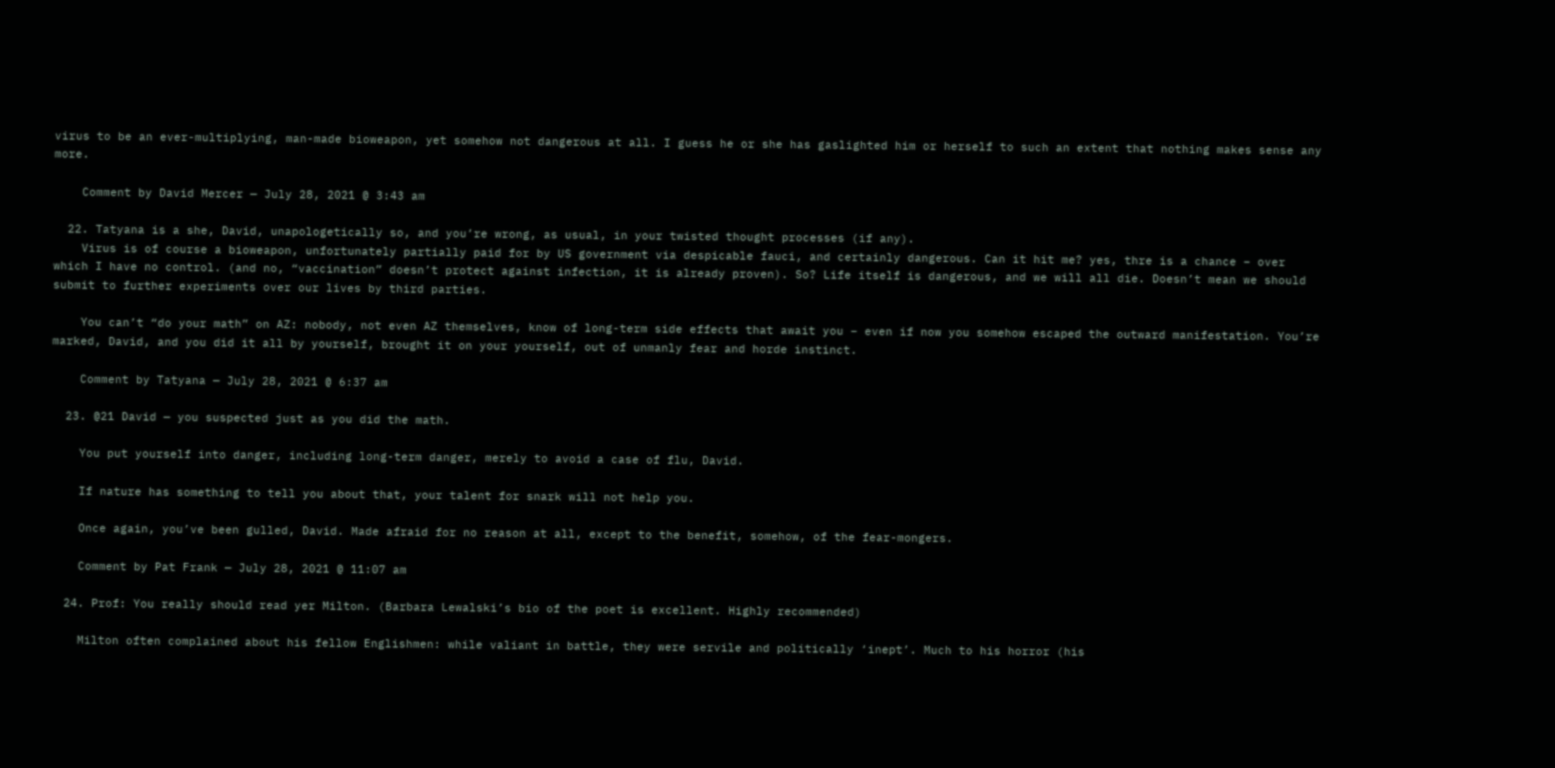virus to be an ever-multiplying, man-made bioweapon, yet somehow not dangerous at all. I guess he or she has gaslighted him or herself to such an extent that nothing makes sense any more.

    Comment by David Mercer — July 28, 2021 @ 3:43 am

  22. Tatyana is a she, David, unapologetically so, and you’re wrong, as usual, in your twisted thought processes (if any).
    Virus is of course a bioweapon, unfortunately partially paid for by US government via despicable fauci, and certainly dangerous. Can it hit me? yes, thre is a chance – over which I have no control. (and no, “vaccination” doesn’t protect against infection, it is already proven). So? Life itself is dangerous, and we will all die. Doesn’t mean we should submit to further experiments over our lives by third parties.

    You can’t “do your math” on AZ: nobody, not even AZ themselves, know of long-term side effects that await you – even if now you somehow escaped the outward manifestation. You’re marked, David, and you did it all by yourself, brought it on your yourself, out of unmanly fear and horde instinct.

    Comment by Tatyana — July 28, 2021 @ 6:37 am

  23. @21 David — you suspected just as you did the math.

    You put yourself into danger, including long-term danger, merely to avoid a case of flu, David.

    If nature has something to tell you about that, your talent for snark will not help you.

    Once again, you’ve been gulled, David. Made afraid for no reason at all, except to the benefit, somehow, of the fear-mongers.

    Comment by Pat Frank — July 28, 2021 @ 11:07 am

  24. Prof: You really should read yer Milton. (Barbara Lewalski’s bio of the poet is excellent. Highly recommended)

    Milton often complained about his fellow Englishmen: while valiant in battle, they were servile and politically ‘inept’. Much to his horror (his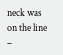neck was on the line –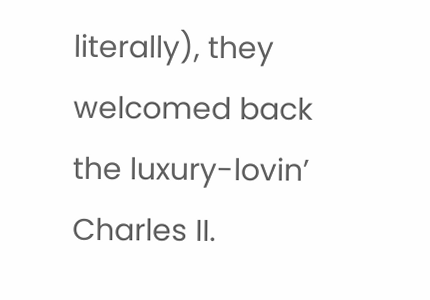literally), they welcomed back the luxury-lovin’ Charles II.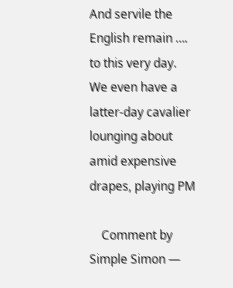And servile the English remain …. to this very day. We even have a latter-day cavalier lounging about amid expensive drapes, playing PM

    Comment by Simple Simon —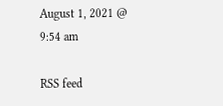August 1, 2021 @ 9:54 am

RSS feed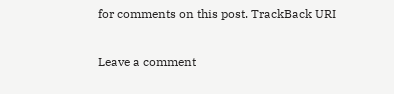for comments on this post. TrackBack URI

Leave a comment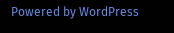Powered by WordPress